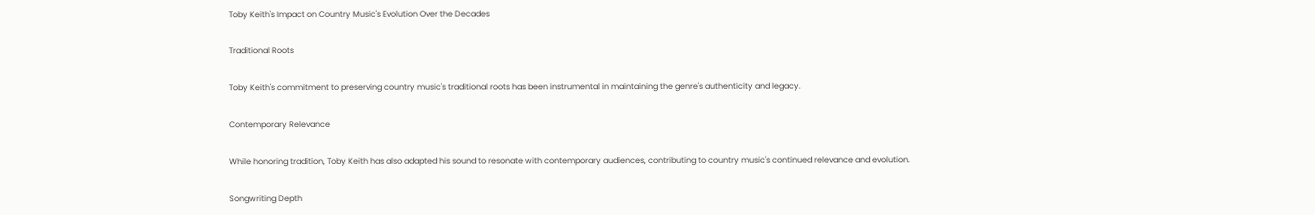Toby Keith's Impact on Country Music's Evolution Over the Decades

Traditional Roots

Toby Keith's commitment to preserving country music's traditional roots has been instrumental in maintaining the genre's authenticity and legacy.

Contemporary Relevance

While honoring tradition, Toby Keith has also adapted his sound to resonate with contemporary audiences, contributing to country music's continued relevance and evolution.

Songwriting Depth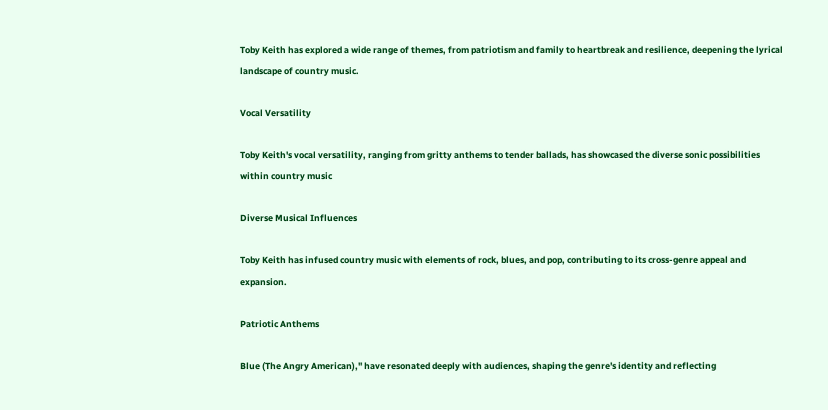Toby Keith has explored a wide range of themes, from patriotism and family to heartbreak and resilience, deepening the lyrical landscape of country music.

Vocal Versatility

Toby Keith's vocal versatility, ranging from gritty anthems to tender ballads, has showcased the diverse sonic possibilities within country music

Diverse Musical Influences

Toby Keith has infused country music with elements of rock, blues, and pop, contributing to its cross-genre appeal and expansion.

Patriotic Anthems

Blue (The Angry American)," have resonated deeply with audiences, shaping the genre's identity and reflecting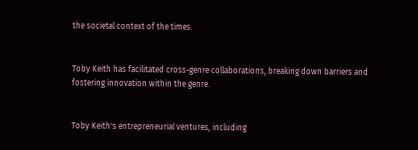the societal context of the times.


Toby Keith has facilitated cross-genre collaborations, breaking down barriers and fostering innovation within the genre.


Toby Keith's entrepreneurial ventures, including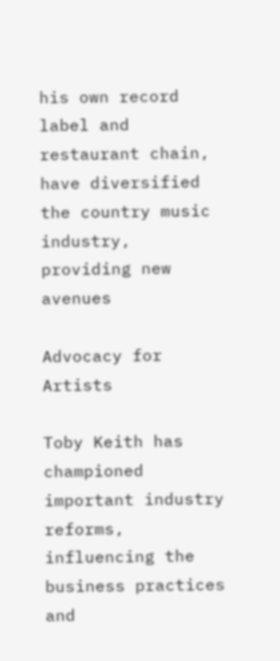his own record label and restaurant chain, have diversified the country music industry, providing new avenues

Advocacy for Artists

Toby Keith has championed important industry reforms, influencing the business practices and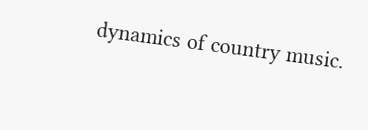dynamics of country music.